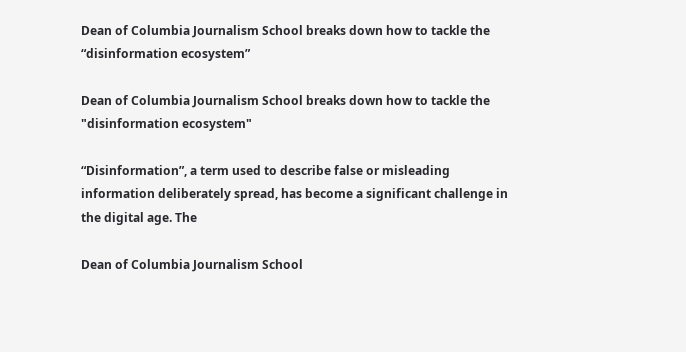Dean of Columbia Journalism School breaks down how to tackle the “disinformation ecosystem”

Dean of Columbia Journalism School breaks down how to tackle the "disinformation ecosystem"

“Disinformation”, a term used to describe false or misleading information deliberately spread, has become a significant challenge in the digital age. The

Dean of Columbia Journalism School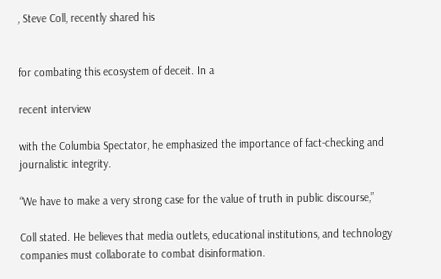, Steve Coll, recently shared his


for combating this ecosystem of deceit. In a

recent interview

with the Columbia Spectator, he emphasized the importance of fact-checking and journalistic integrity.

“We have to make a very strong case for the value of truth in public discourse,”

Coll stated. He believes that media outlets, educational institutions, and technology companies must collaborate to combat disinformation.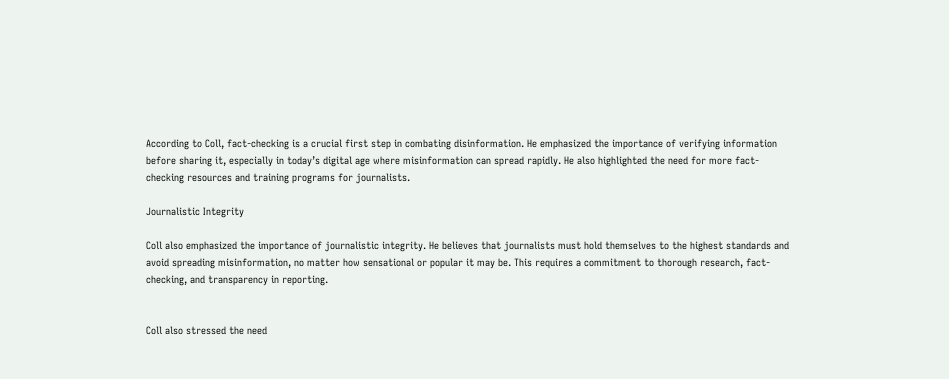According to Coll, fact-checking is a crucial first step in combating disinformation. He emphasized the importance of verifying information before sharing it, especially in today’s digital age where misinformation can spread rapidly. He also highlighted the need for more fact-checking resources and training programs for journalists.

Journalistic Integrity

Coll also emphasized the importance of journalistic integrity. He believes that journalists must hold themselves to the highest standards and avoid spreading misinformation, no matter how sensational or popular it may be. This requires a commitment to thorough research, fact-checking, and transparency in reporting.


Coll also stressed the need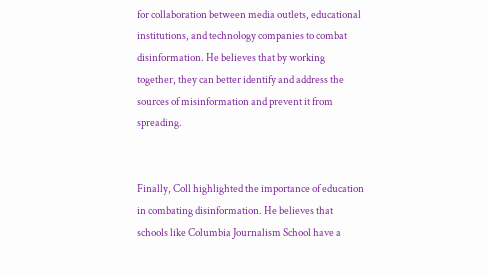for collaboration between media outlets, educational institutions, and technology companies to combat disinformation. He believes that by working together, they can better identify and address the sources of misinformation and prevent it from spreading.


Finally, Coll highlighted the importance of education in combating disinformation. He believes that schools like Columbia Journalism School have a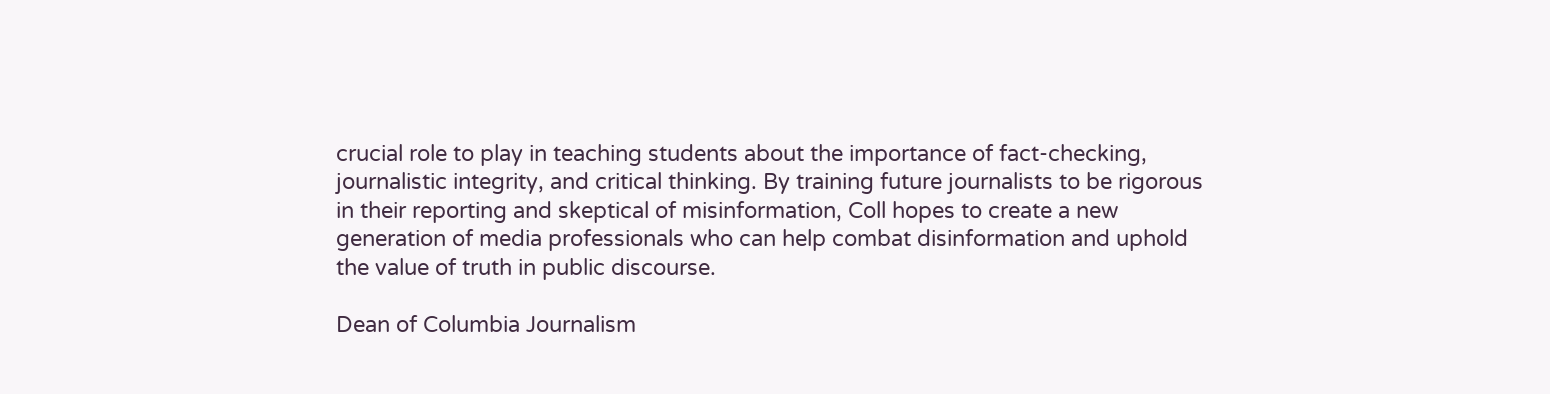crucial role to play in teaching students about the importance of fact-checking, journalistic integrity, and critical thinking. By training future journalists to be rigorous in their reporting and skeptical of misinformation, Coll hopes to create a new generation of media professionals who can help combat disinformation and uphold the value of truth in public discourse.

Dean of Columbia Journalism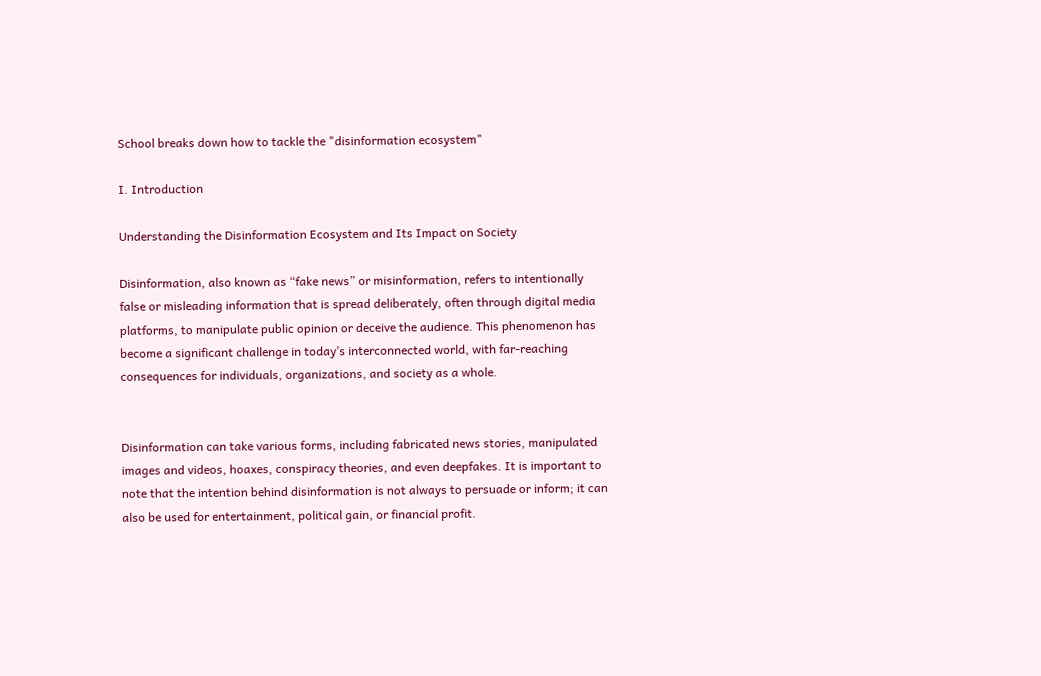School breaks down how to tackle the "disinformation ecosystem"

I. Introduction

Understanding the Disinformation Ecosystem and Its Impact on Society

Disinformation, also known as “fake news” or misinformation, refers to intentionally false or misleading information that is spread deliberately, often through digital media platforms, to manipulate public opinion or deceive the audience. This phenomenon has become a significant challenge in today’s interconnected world, with far-reaching consequences for individuals, organizations, and society as a whole.


Disinformation can take various forms, including fabricated news stories, manipulated images and videos, hoaxes, conspiracy theories, and even deepfakes. It is important to note that the intention behind disinformation is not always to persuade or inform; it can also be used for entertainment, political gain, or financial profit.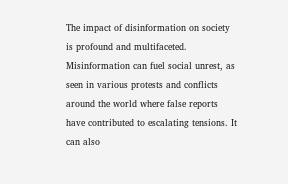The impact of disinformation on society is profound and multifaceted. Misinformation can fuel social unrest, as seen in various protests and conflicts around the world where false reports have contributed to escalating tensions. It can also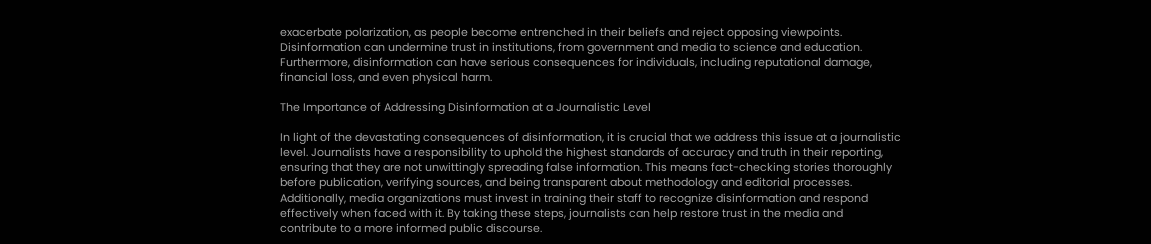exacerbate polarization, as people become entrenched in their beliefs and reject opposing viewpoints. Disinformation can undermine trust in institutions, from government and media to science and education. Furthermore, disinformation can have serious consequences for individuals, including reputational damage, financial loss, and even physical harm.

The Importance of Addressing Disinformation at a Journalistic Level

In light of the devastating consequences of disinformation, it is crucial that we address this issue at a journalistic level. Journalists have a responsibility to uphold the highest standards of accuracy and truth in their reporting, ensuring that they are not unwittingly spreading false information. This means fact-checking stories thoroughly before publication, verifying sources, and being transparent about methodology and editorial processes. Additionally, media organizations must invest in training their staff to recognize disinformation and respond effectively when faced with it. By taking these steps, journalists can help restore trust in the media and contribute to a more informed public discourse.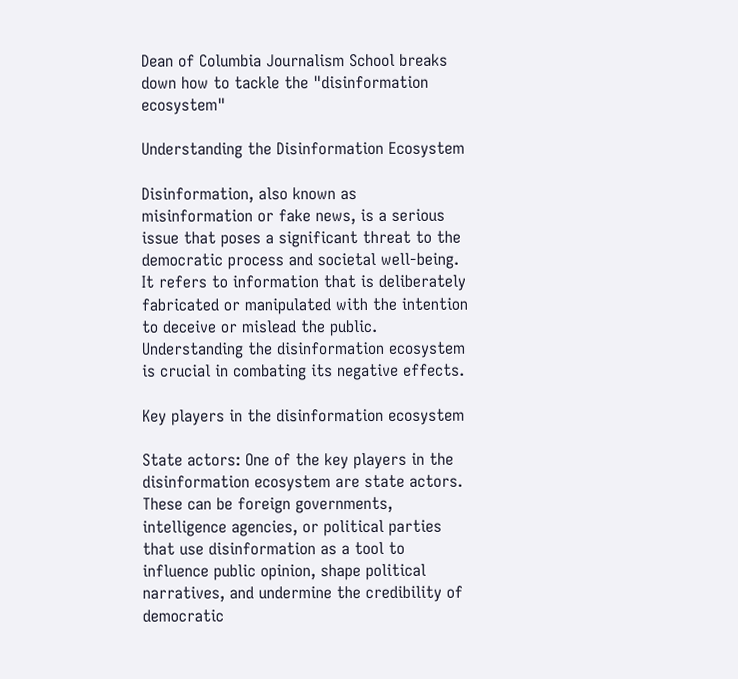Dean of Columbia Journalism School breaks down how to tackle the "disinformation ecosystem"

Understanding the Disinformation Ecosystem

Disinformation, also known as misinformation or fake news, is a serious issue that poses a significant threat to the democratic process and societal well-being. It refers to information that is deliberately fabricated or manipulated with the intention to deceive or mislead the public. Understanding the disinformation ecosystem is crucial in combating its negative effects.

Key players in the disinformation ecosystem

State actors: One of the key players in the disinformation ecosystem are state actors. These can be foreign governments, intelligence agencies, or political parties that use disinformation as a tool to influence public opinion, shape political narratives, and undermine the credibility of democratic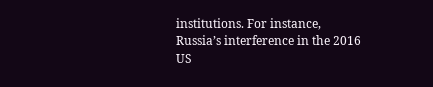institutions. For instance, Russia’s interference in the 2016 US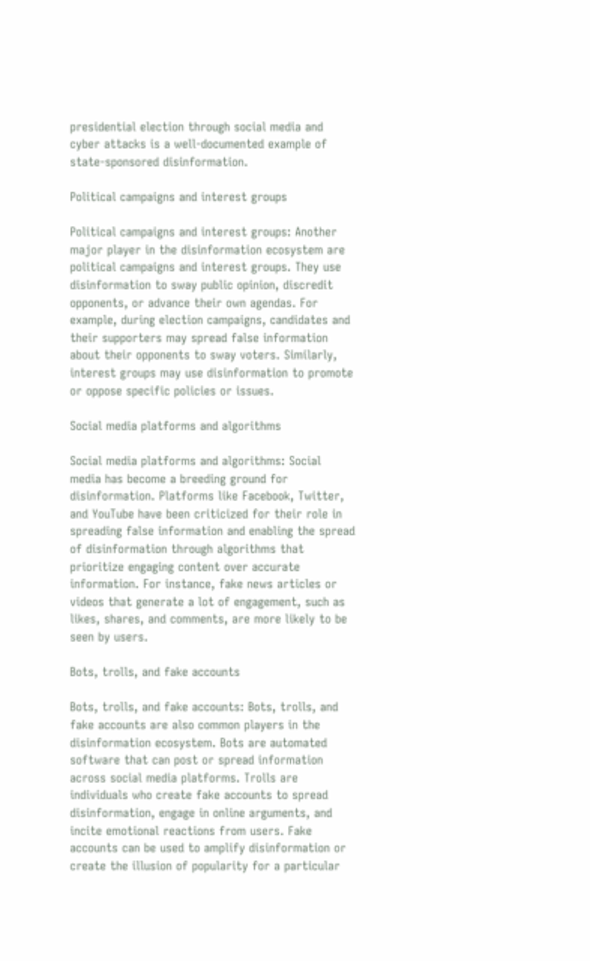presidential election through social media and cyber attacks is a well-documented example of state-sponsored disinformation.

Political campaigns and interest groups

Political campaigns and interest groups: Another major player in the disinformation ecosystem are political campaigns and interest groups. They use disinformation to sway public opinion, discredit opponents, or advance their own agendas. For example, during election campaigns, candidates and their supporters may spread false information about their opponents to sway voters. Similarly, interest groups may use disinformation to promote or oppose specific policies or issues.

Social media platforms and algorithms

Social media platforms and algorithms: Social media has become a breeding ground for disinformation. Platforms like Facebook, Twitter, and YouTube have been criticized for their role in spreading false information and enabling the spread of disinformation through algorithms that prioritize engaging content over accurate information. For instance, fake news articles or videos that generate a lot of engagement, such as likes, shares, and comments, are more likely to be seen by users.

Bots, trolls, and fake accounts

Bots, trolls, and fake accounts: Bots, trolls, and fake accounts are also common players in the disinformation ecosystem. Bots are automated software that can post or spread information across social media platforms. Trolls are individuals who create fake accounts to spread disinformation, engage in online arguments, and incite emotional reactions from users. Fake accounts can be used to amplify disinformation or create the illusion of popularity for a particular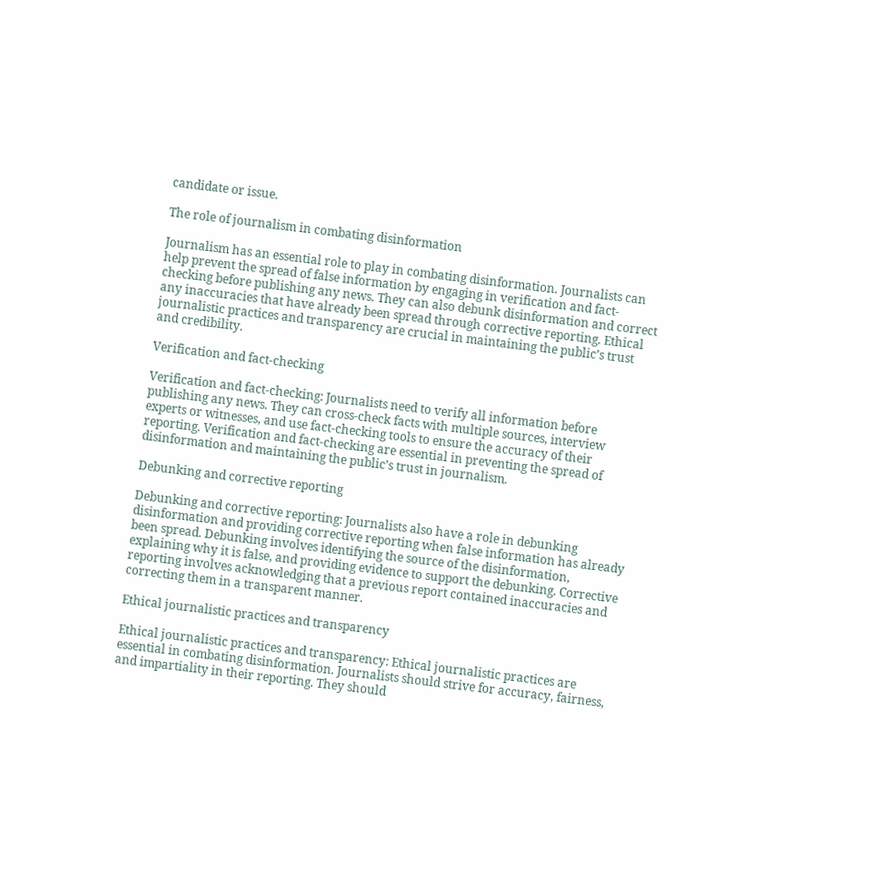candidate or issue.

The role of journalism in combating disinformation

Journalism has an essential role to play in combating disinformation. Journalists can help prevent the spread of false information by engaging in verification and fact-checking before publishing any news. They can also debunk disinformation and correct any inaccuracies that have already been spread through corrective reporting. Ethical journalistic practices and transparency are crucial in maintaining the public’s trust and credibility.

Verification and fact-checking

Verification and fact-checking: Journalists need to verify all information before publishing any news. They can cross-check facts with multiple sources, interview experts or witnesses, and use fact-checking tools to ensure the accuracy of their reporting. Verification and fact-checking are essential in preventing the spread of disinformation and maintaining the public’s trust in journalism.

Debunking and corrective reporting

Debunking and corrective reporting: Journalists also have a role in debunking disinformation and providing corrective reporting when false information has already been spread. Debunking involves identifying the source of the disinformation, explaining why it is false, and providing evidence to support the debunking. Corrective reporting involves acknowledging that a previous report contained inaccuracies and correcting them in a transparent manner.

Ethical journalistic practices and transparency

Ethical journalistic practices and transparency: Ethical journalistic practices are essential in combating disinformation. Journalists should strive for accuracy, fairness, and impartiality in their reporting. They should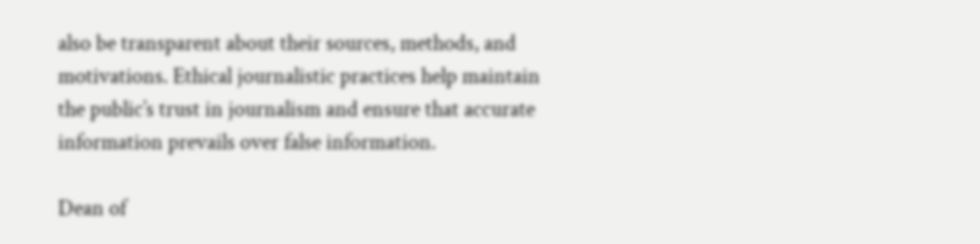also be transparent about their sources, methods, and motivations. Ethical journalistic practices help maintain the public’s trust in journalism and ensure that accurate information prevails over false information.

Dean of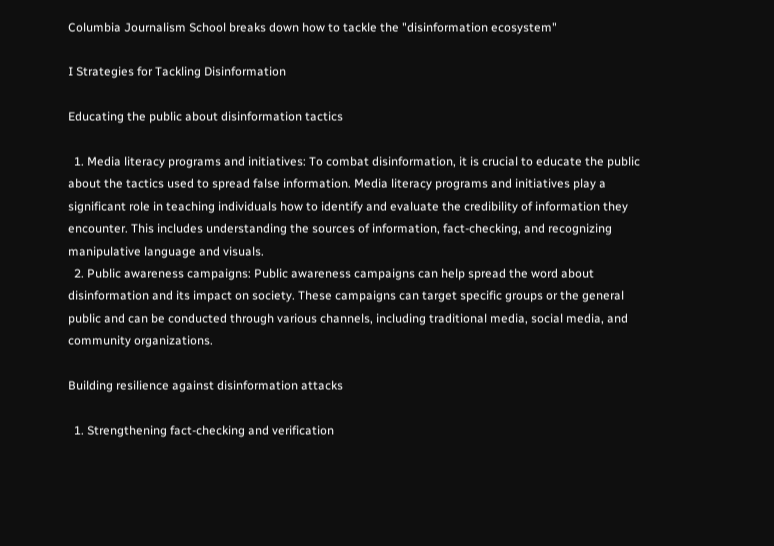Columbia Journalism School breaks down how to tackle the "disinformation ecosystem"

I Strategies for Tackling Disinformation

Educating the public about disinformation tactics

  1. Media literacy programs and initiatives: To combat disinformation, it is crucial to educate the public about the tactics used to spread false information. Media literacy programs and initiatives play a significant role in teaching individuals how to identify and evaluate the credibility of information they encounter. This includes understanding the sources of information, fact-checking, and recognizing manipulative language and visuals.
  2. Public awareness campaigns: Public awareness campaigns can help spread the word about disinformation and its impact on society. These campaigns can target specific groups or the general public and can be conducted through various channels, including traditional media, social media, and community organizations.

Building resilience against disinformation attacks

  1. Strengthening fact-checking and verification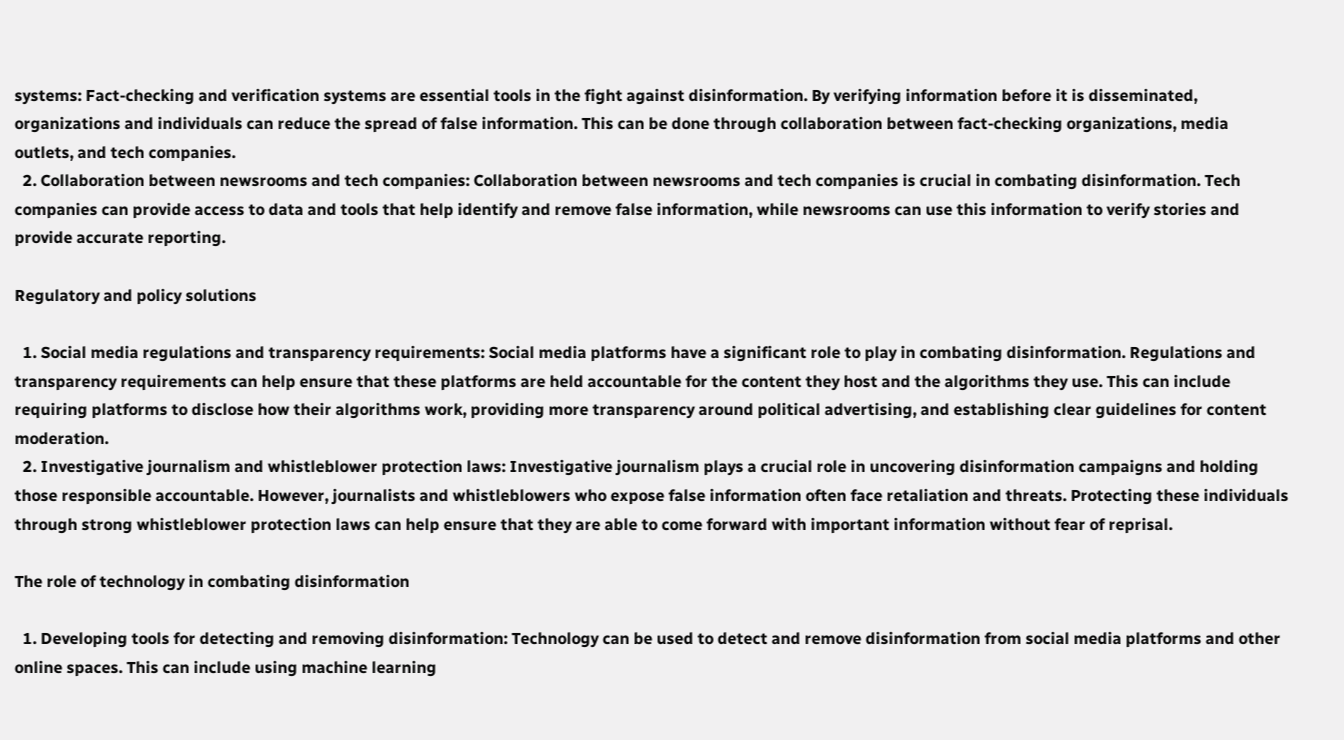systems: Fact-checking and verification systems are essential tools in the fight against disinformation. By verifying information before it is disseminated, organizations and individuals can reduce the spread of false information. This can be done through collaboration between fact-checking organizations, media outlets, and tech companies.
  2. Collaboration between newsrooms and tech companies: Collaboration between newsrooms and tech companies is crucial in combating disinformation. Tech companies can provide access to data and tools that help identify and remove false information, while newsrooms can use this information to verify stories and provide accurate reporting.

Regulatory and policy solutions

  1. Social media regulations and transparency requirements: Social media platforms have a significant role to play in combating disinformation. Regulations and transparency requirements can help ensure that these platforms are held accountable for the content they host and the algorithms they use. This can include requiring platforms to disclose how their algorithms work, providing more transparency around political advertising, and establishing clear guidelines for content moderation.
  2. Investigative journalism and whistleblower protection laws: Investigative journalism plays a crucial role in uncovering disinformation campaigns and holding those responsible accountable. However, journalists and whistleblowers who expose false information often face retaliation and threats. Protecting these individuals through strong whistleblower protection laws can help ensure that they are able to come forward with important information without fear of reprisal.

The role of technology in combating disinformation

  1. Developing tools for detecting and removing disinformation: Technology can be used to detect and remove disinformation from social media platforms and other online spaces. This can include using machine learning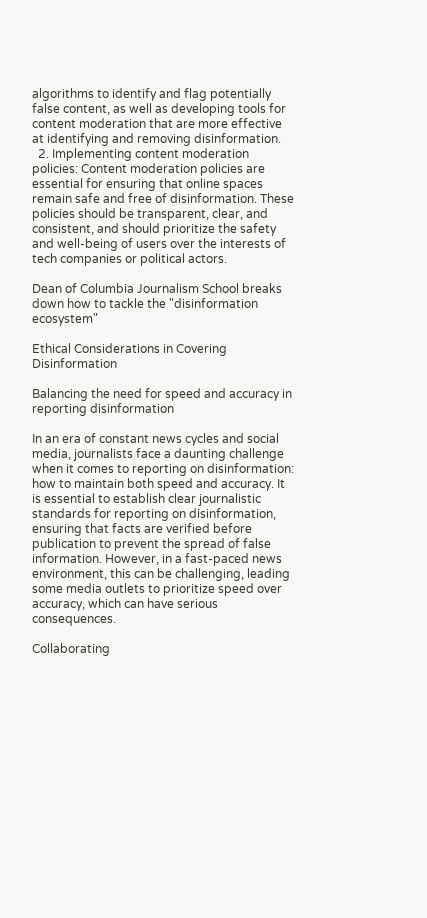algorithms to identify and flag potentially false content, as well as developing tools for content moderation that are more effective at identifying and removing disinformation.
  2. Implementing content moderation policies: Content moderation policies are essential for ensuring that online spaces remain safe and free of disinformation. These policies should be transparent, clear, and consistent, and should prioritize the safety and well-being of users over the interests of tech companies or political actors.

Dean of Columbia Journalism School breaks down how to tackle the "disinformation ecosystem"

Ethical Considerations in Covering Disinformation

Balancing the need for speed and accuracy in reporting disinformation

In an era of constant news cycles and social media, journalists face a daunting challenge when it comes to reporting on disinformation: how to maintain both speed and accuracy. It is essential to establish clear journalistic standards for reporting on disinformation, ensuring that facts are verified before publication to prevent the spread of false information. However, in a fast-paced news environment, this can be challenging, leading some media outlets to prioritize speed over accuracy, which can have serious consequences.

Collaborating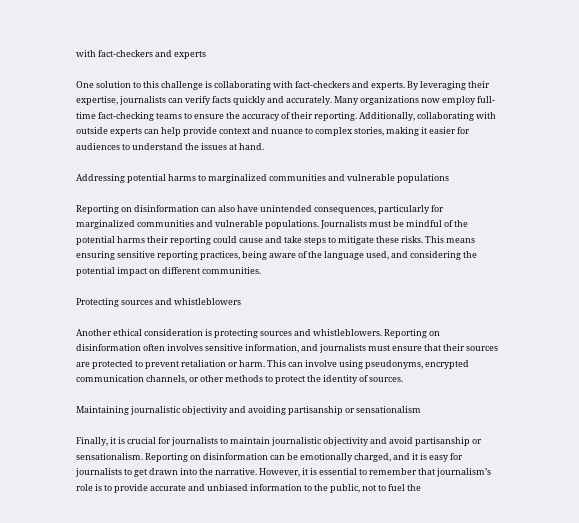with fact-checkers and experts

One solution to this challenge is collaborating with fact-checkers and experts. By leveraging their expertise, journalists can verify facts quickly and accurately. Many organizations now employ full-time fact-checking teams to ensure the accuracy of their reporting. Additionally, collaborating with outside experts can help provide context and nuance to complex stories, making it easier for audiences to understand the issues at hand.

Addressing potential harms to marginalized communities and vulnerable populations

Reporting on disinformation can also have unintended consequences, particularly for marginalized communities and vulnerable populations. Journalists must be mindful of the potential harms their reporting could cause and take steps to mitigate these risks. This means ensuring sensitive reporting practices, being aware of the language used, and considering the potential impact on different communities.

Protecting sources and whistleblowers

Another ethical consideration is protecting sources and whistleblowers. Reporting on disinformation often involves sensitive information, and journalists must ensure that their sources are protected to prevent retaliation or harm. This can involve using pseudonyms, encrypted communication channels, or other methods to protect the identity of sources.

Maintaining journalistic objectivity and avoiding partisanship or sensationalism

Finally, it is crucial for journalists to maintain journalistic objectivity and avoid partisanship or sensationalism. Reporting on disinformation can be emotionally charged, and it is easy for journalists to get drawn into the narrative. However, it is essential to remember that journalism’s role is to provide accurate and unbiased information to the public, not to fuel the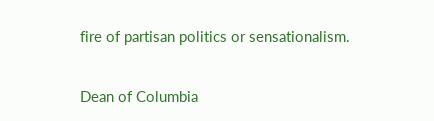fire of partisan politics or sensationalism.

Dean of Columbia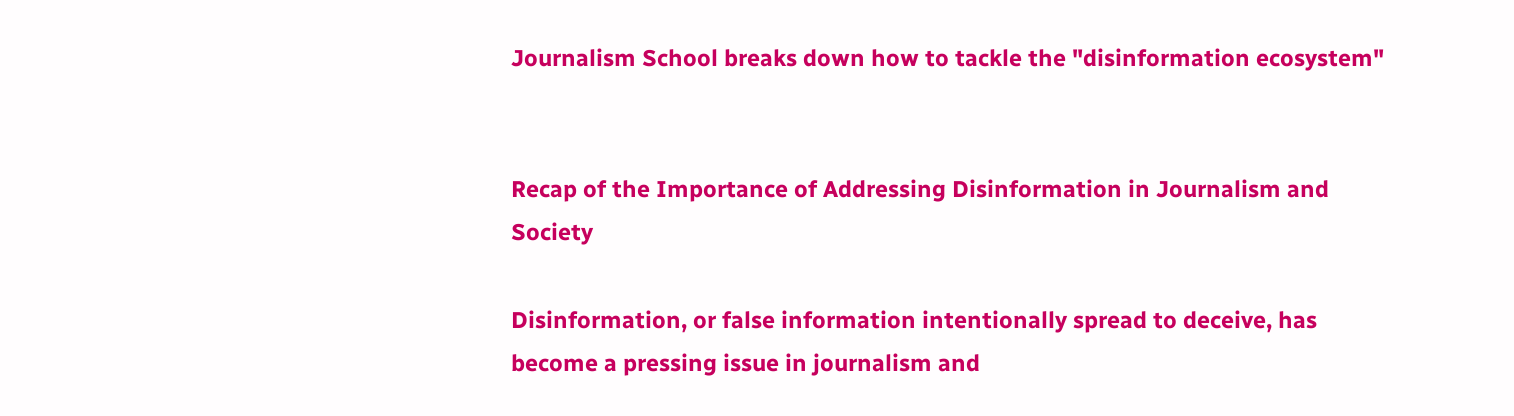Journalism School breaks down how to tackle the "disinformation ecosystem"


Recap of the Importance of Addressing Disinformation in Journalism and Society

Disinformation, or false information intentionally spread to deceive, has become a pressing issue in journalism and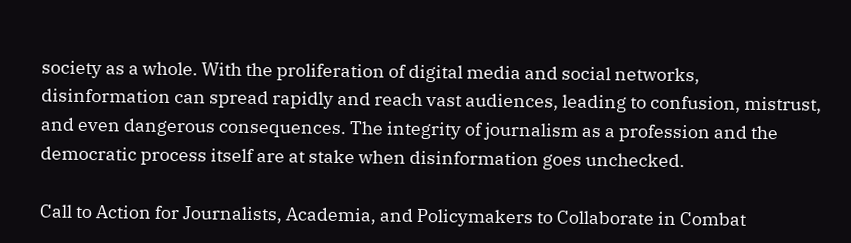society as a whole. With the proliferation of digital media and social networks, disinformation can spread rapidly and reach vast audiences, leading to confusion, mistrust, and even dangerous consequences. The integrity of journalism as a profession and the democratic process itself are at stake when disinformation goes unchecked.

Call to Action for Journalists, Academia, and Policymakers to Collaborate in Combat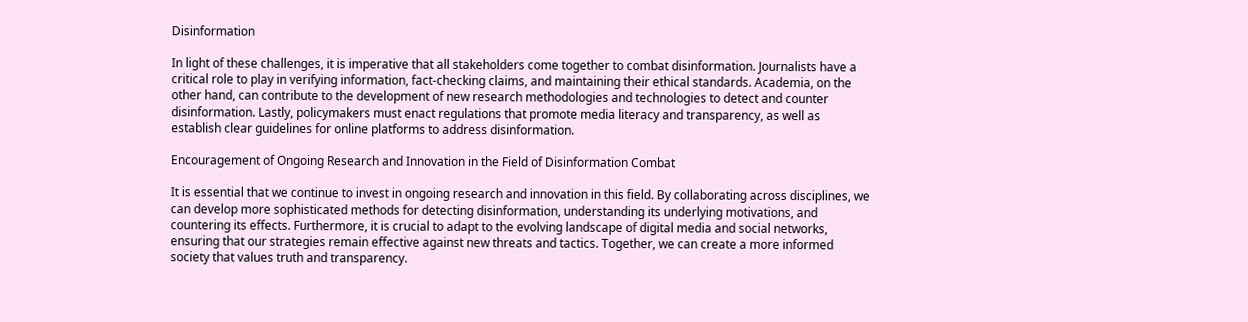Disinformation

In light of these challenges, it is imperative that all stakeholders come together to combat disinformation. Journalists have a critical role to play in verifying information, fact-checking claims, and maintaining their ethical standards. Academia, on the other hand, can contribute to the development of new research methodologies and technologies to detect and counter disinformation. Lastly, policymakers must enact regulations that promote media literacy and transparency, as well as establish clear guidelines for online platforms to address disinformation.

Encouragement of Ongoing Research and Innovation in the Field of Disinformation Combat

It is essential that we continue to invest in ongoing research and innovation in this field. By collaborating across disciplines, we can develop more sophisticated methods for detecting disinformation, understanding its underlying motivations, and countering its effects. Furthermore, it is crucial to adapt to the evolving landscape of digital media and social networks, ensuring that our strategies remain effective against new threats and tactics. Together, we can create a more informed society that values truth and transparency.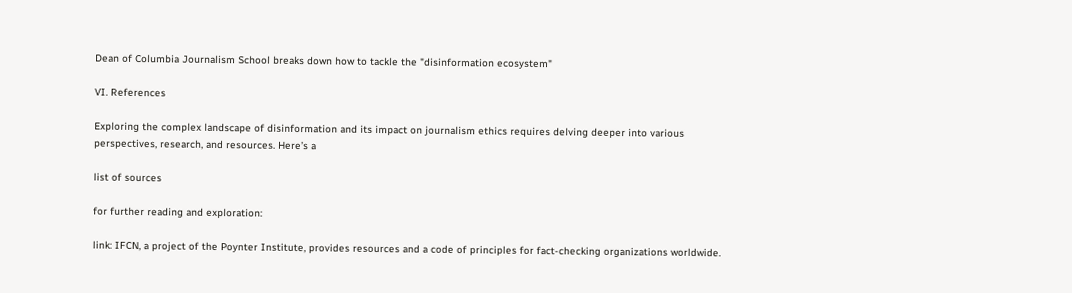Dean of Columbia Journalism School breaks down how to tackle the "disinformation ecosystem"

VI. References

Exploring the complex landscape of disinformation and its impact on journalism ethics requires delving deeper into various perspectives, research, and resources. Here’s a

list of sources

for further reading and exploration:

link: IFCN, a project of the Poynter Institute, provides resources and a code of principles for fact-checking organizations worldwide.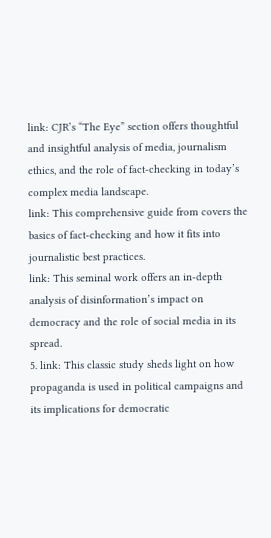link: CJR’s “The Eye” section offers thoughtful and insightful analysis of media, journalism ethics, and the role of fact-checking in today’s complex media landscape.
link: This comprehensive guide from covers the basics of fact-checking and how it fits into journalistic best practices.
link: This seminal work offers an in-depth analysis of disinformation’s impact on democracy and the role of social media in its spread.
5. link: This classic study sheds light on how propaganda is used in political campaigns and its implications for democratic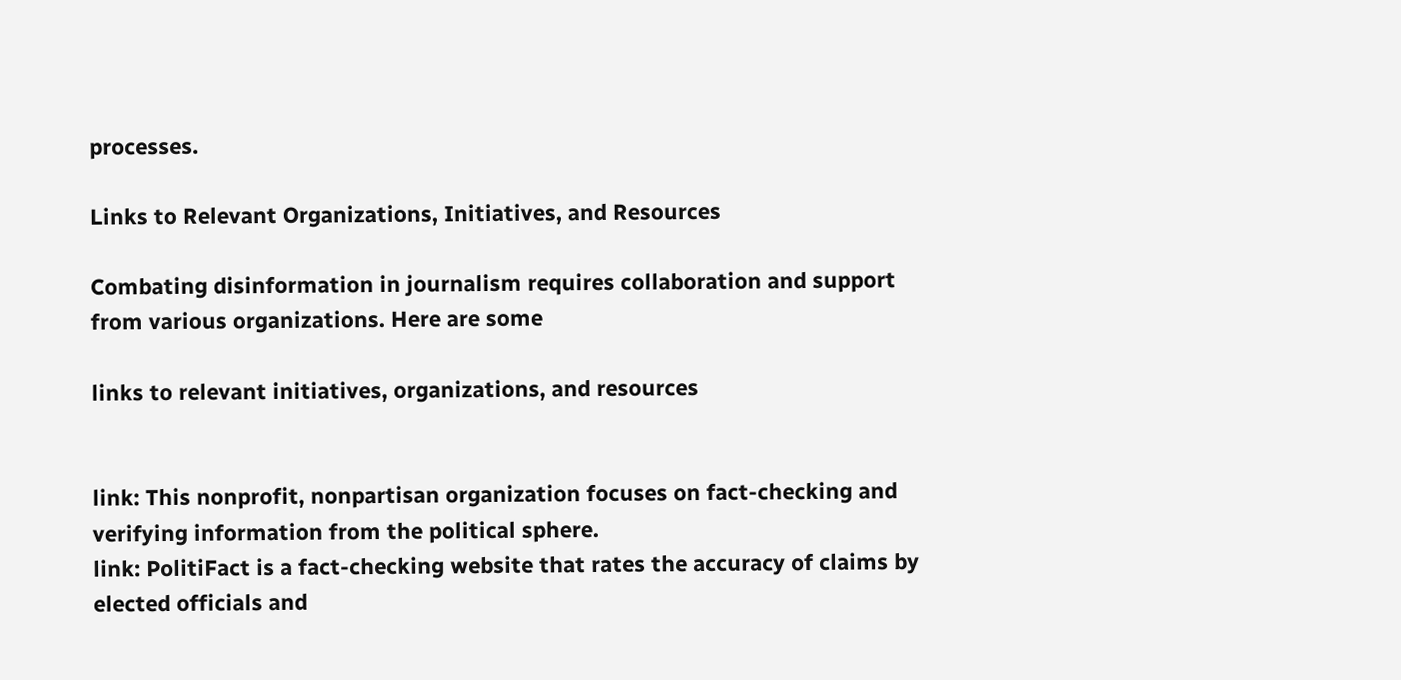processes.

Links to Relevant Organizations, Initiatives, and Resources

Combating disinformation in journalism requires collaboration and support from various organizations. Here are some

links to relevant initiatives, organizations, and resources


link: This nonprofit, nonpartisan organization focuses on fact-checking and verifying information from the political sphere.
link: PolitiFact is a fact-checking website that rates the accuracy of claims by elected officials and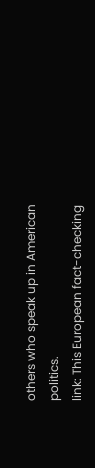others who speak up in American politics.
link: This European fact-checking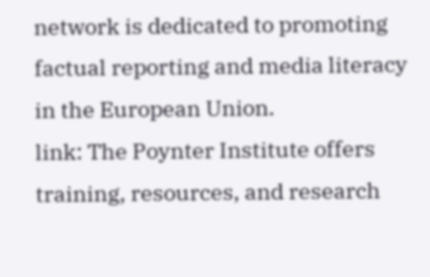network is dedicated to promoting factual reporting and media literacy in the European Union.
link: The Poynter Institute offers training, resources, and research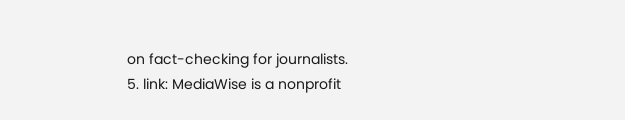on fact-checking for journalists.
5. link: MediaWise is a nonprofit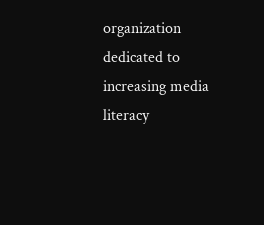organization dedicated to increasing media literacy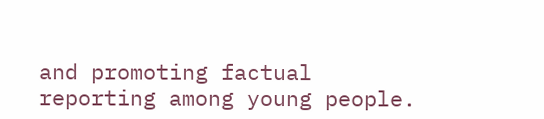and promoting factual reporting among young people.